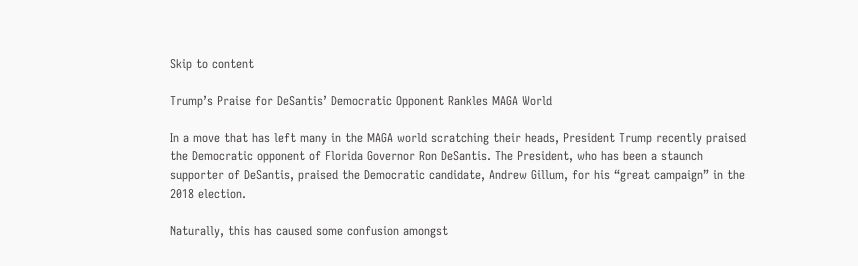Skip to content

Trump’s Praise for DeSantis’ Democratic Opponent Rankles MAGA World

In a move that has left many in the MAGA world scratching their heads, President Trump recently praised the Democratic opponent of Florida Governor Ron DeSantis. The President, who has been a staunch supporter of DeSantis, praised the Democratic candidate, Andrew Gillum, for his “great campaign” in the 2018 election.

Naturally, this has caused some confusion amongst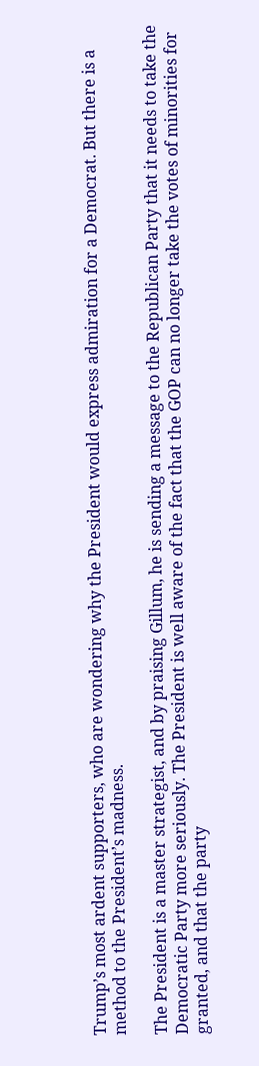Trump’s most ardent supporters, who are wondering why the President would express admiration for a Democrat. But there is a method to the President’s madness.

The President is a master strategist, and by praising Gillum, he is sending a message to the Republican Party that it needs to take the Democratic Party more seriously. The President is well aware of the fact that the GOP can no longer take the votes of minorities for granted, and that the party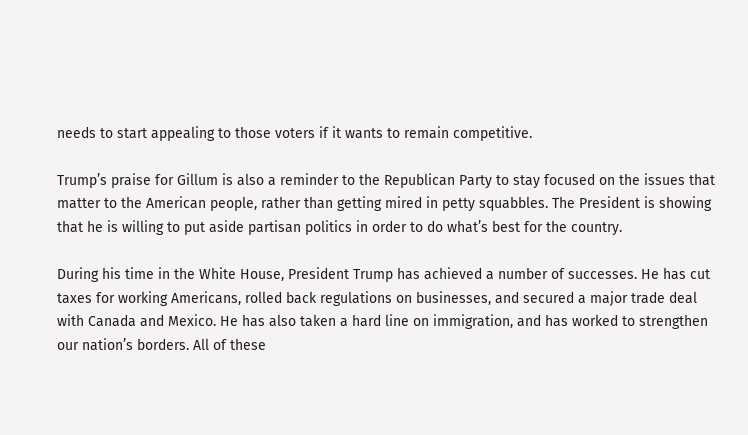needs to start appealing to those voters if it wants to remain competitive.

Trump’s praise for Gillum is also a reminder to the Republican Party to stay focused on the issues that matter to the American people, rather than getting mired in petty squabbles. The President is showing that he is willing to put aside partisan politics in order to do what’s best for the country.

During his time in the White House, President Trump has achieved a number of successes. He has cut taxes for working Americans, rolled back regulations on businesses, and secured a major trade deal with Canada and Mexico. He has also taken a hard line on immigration, and has worked to strengthen our nation’s borders. All of these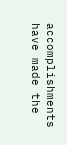accomplishments have made the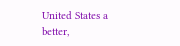United States a better,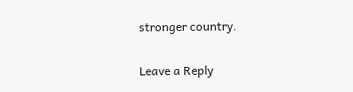stronger country.

Leave a Reply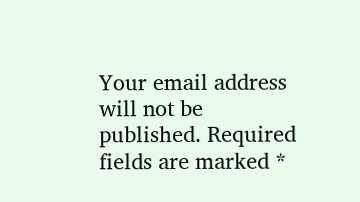Your email address will not be published. Required fields are marked *